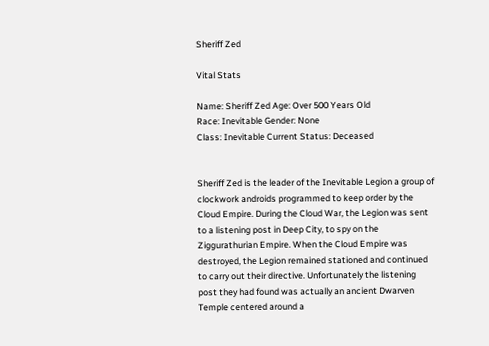Sheriff Zed

Vital Stats

Name: Sheriff Zed Age: Over 500 Years Old
Race: Inevitable Gender: None
Class: Inevitable Current Status: Deceased


Sheriff Zed is the leader of the Inevitable Legion a group of clockwork androids programmed to keep order by the Cloud Empire. During the Cloud War, the Legion was sent to a listening post in Deep City, to spy on the Ziggurathurian Empire. When the Cloud Empire was destroyed, the Legion remained stationed and continued to carry out their directive. Unfortunately the listening post they had found was actually an ancient Dwarven Temple centered around a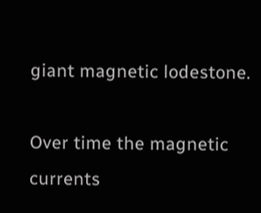giant magnetic lodestone.

Over time the magnetic currents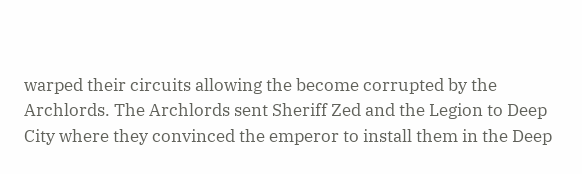warped their circuits allowing the become corrupted by the Archlords. The Archlords sent Sheriff Zed and the Legion to Deep City where they convinced the emperor to install them in the Deep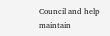Council and help maintain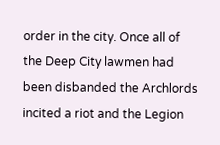order in the city. Once all of the Deep City lawmen had been disbanded the Archlords incited a riot and the Legion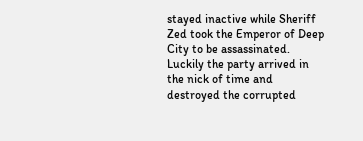stayed inactive while Sheriff Zed took the Emperor of Deep City to be assassinated. Luckily the party arrived in the nick of time and destroyed the corrupted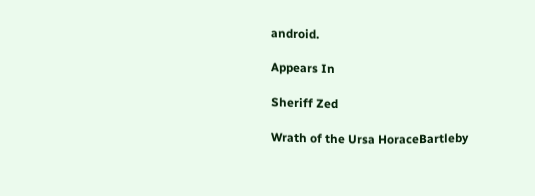android.

Appears In

Sheriff Zed

Wrath of the Ursa HoraceBartleby